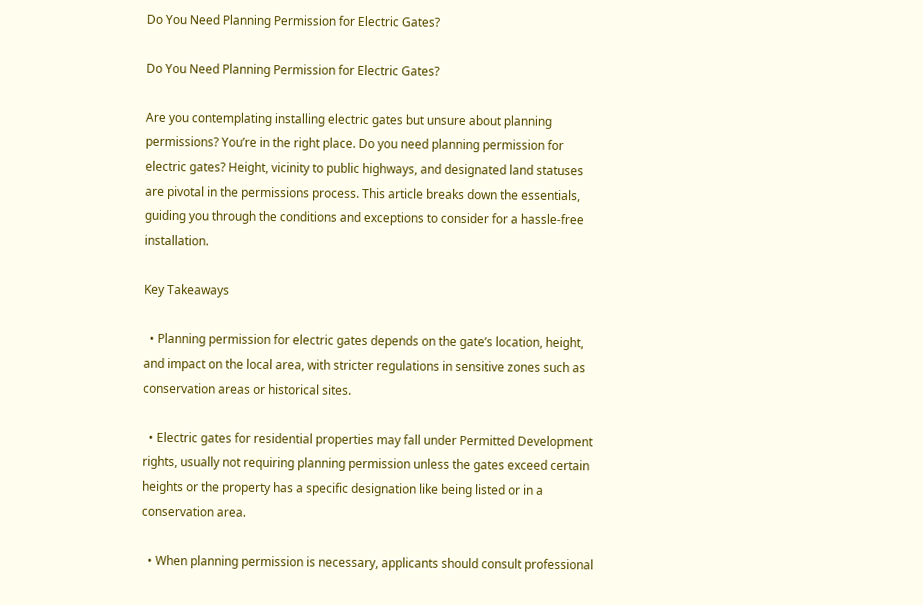Do You Need Planning Permission for Electric Gates?

Do You Need Planning Permission for Electric Gates?

Are you contemplating installing electric gates but unsure about planning permissions? You’re in the right place. Do you need planning permission for electric gates? Height, vicinity to public highways, and designated land statuses are pivotal in the permissions process. This article breaks down the essentials, guiding you through the conditions and exceptions to consider for a hassle-free installation.

Key Takeaways

  • Planning permission for electric gates depends on the gate’s location, height, and impact on the local area, with stricter regulations in sensitive zones such as conservation areas or historical sites.

  • Electric gates for residential properties may fall under Permitted Development rights, usually not requiring planning permission unless the gates exceed certain heights or the property has a specific designation like being listed or in a conservation area.

  • When planning permission is necessary, applicants should consult professional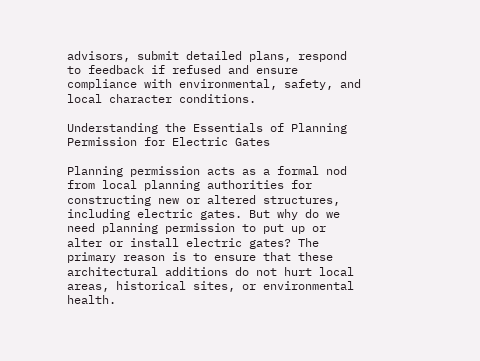advisors, submit detailed plans, respond to feedback if refused and ensure compliance with environmental, safety, and local character conditions.

Understanding the Essentials of Planning Permission for Electric Gates

Planning permission acts as a formal nod from local planning authorities for constructing new or altered structures, including electric gates. But why do we need planning permission to put up or alter or install electric gates? The primary reason is to ensure that these architectural additions do not hurt local areas, historical sites, or environmental health.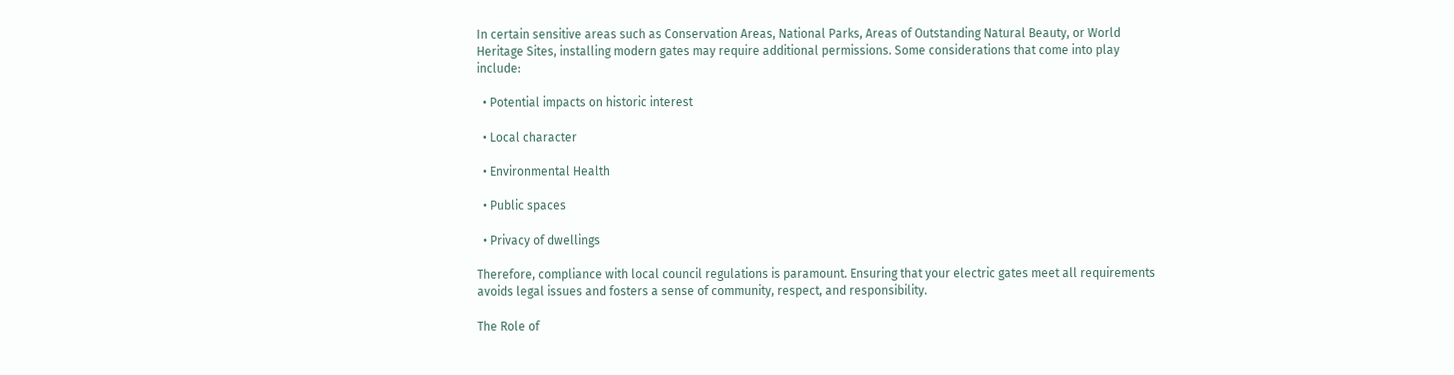In certain sensitive areas such as Conservation Areas, National Parks, Areas of Outstanding Natural Beauty, or World Heritage Sites, installing modern gates may require additional permissions. Some considerations that come into play include:

  • Potential impacts on historic interest

  • Local character

  • Environmental Health

  • Public spaces

  • Privacy of dwellings

Therefore, compliance with local council regulations is paramount. Ensuring that your electric gates meet all requirements avoids legal issues and fosters a sense of community, respect, and responsibility.

The Role of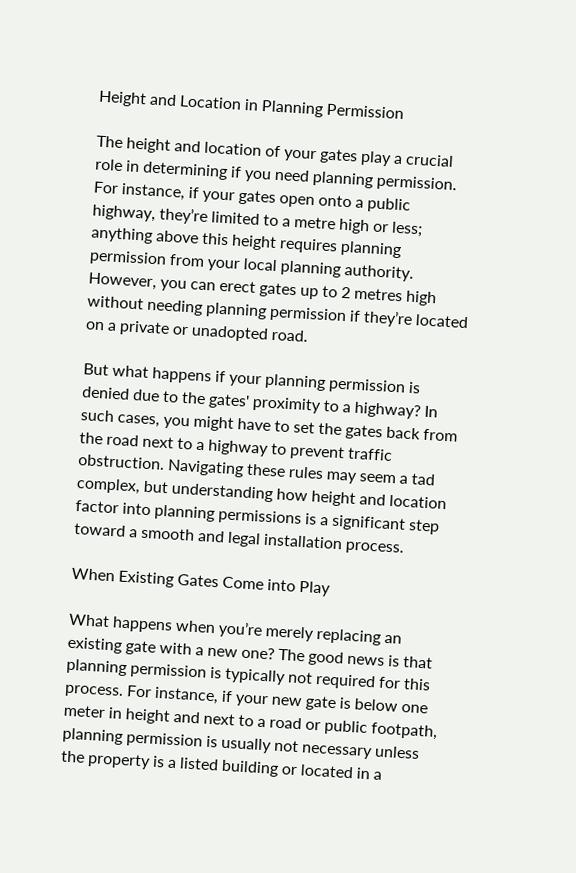Height and Location in Planning Permission

The height and location of your gates play a crucial role in determining if you need planning permission. For instance, if your gates open onto a public highway, they’re limited to a metre high or less; anything above this height requires planning permission from your local planning authority. However, you can erect gates up to 2 metres high without needing planning permission if they’re located on a private or unadopted road.

But what happens if your planning permission is denied due to the gates' proximity to a highway? In such cases, you might have to set the gates back from the road next to a highway to prevent traffic obstruction. Navigating these rules may seem a tad complex, but understanding how height and location factor into planning permissions is a significant step toward a smooth and legal installation process.

When Existing Gates Come into Play

What happens when you’re merely replacing an existing gate with a new one? The good news is that planning permission is typically not required for this process. For instance, if your new gate is below one meter in height and next to a road or public footpath, planning permission is usually not necessary unless the property is a listed building or located in a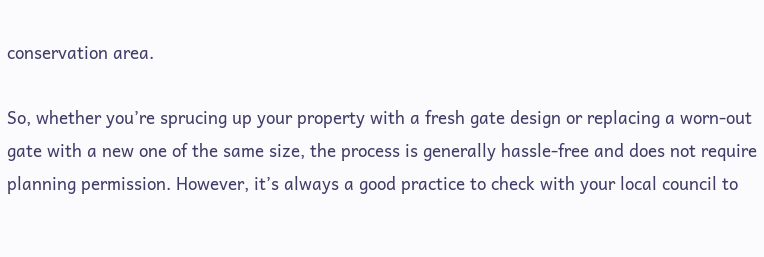conservation area.

So, whether you’re sprucing up your property with a fresh gate design or replacing a worn-out gate with a new one of the same size, the process is generally hassle-free and does not require planning permission. However, it’s always a good practice to check with your local council to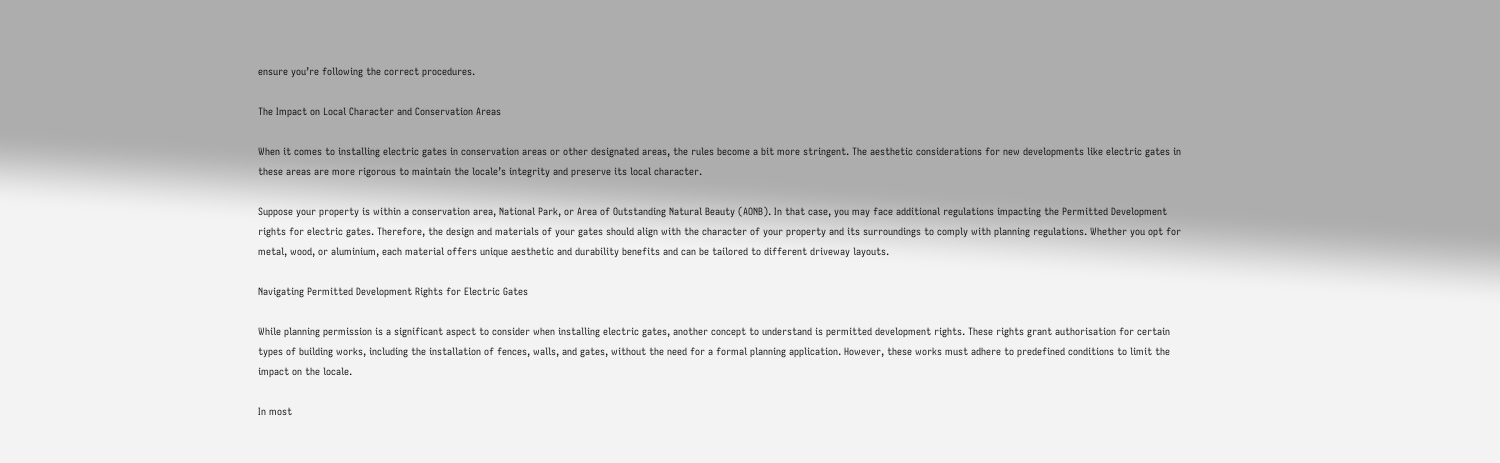ensure you’re following the correct procedures.

The Impact on Local Character and Conservation Areas

When it comes to installing electric gates in conservation areas or other designated areas, the rules become a bit more stringent. The aesthetic considerations for new developments like electric gates in these areas are more rigorous to maintain the locale’s integrity and preserve its local character.

Suppose your property is within a conservation area, National Park, or Area of Outstanding Natural Beauty (AONB). In that case, you may face additional regulations impacting the Permitted Development rights for electric gates. Therefore, the design and materials of your gates should align with the character of your property and its surroundings to comply with planning regulations. Whether you opt for metal, wood, or aluminium, each material offers unique aesthetic and durability benefits and can be tailored to different driveway layouts.

Navigating Permitted Development Rights for Electric Gates

While planning permission is a significant aspect to consider when installing electric gates, another concept to understand is permitted development rights. These rights grant authorisation for certain types of building works, including the installation of fences, walls, and gates, without the need for a formal planning application. However, these works must adhere to predefined conditions to limit the impact on the locale.

In most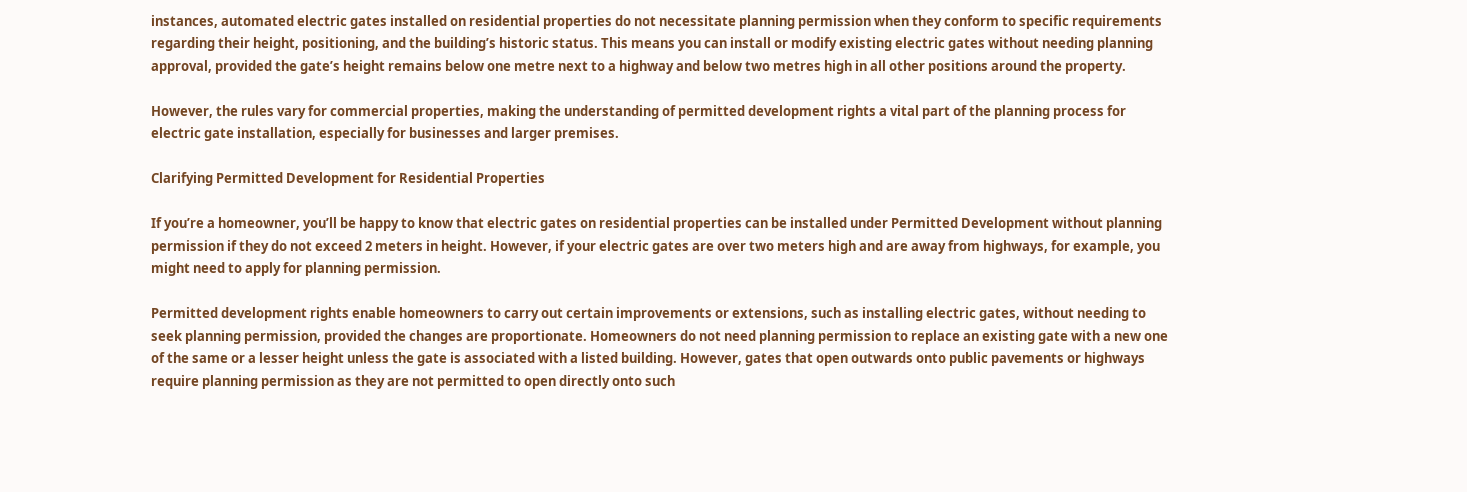instances, automated electric gates installed on residential properties do not necessitate planning permission when they conform to specific requirements regarding their height, positioning, and the building’s historic status. This means you can install or modify existing electric gates without needing planning approval, provided the gate’s height remains below one metre next to a highway and below two metres high in all other positions around the property.

However, the rules vary for commercial properties, making the understanding of permitted development rights a vital part of the planning process for electric gate installation, especially for businesses and larger premises.

Clarifying Permitted Development for Residential Properties

If you’re a homeowner, you’ll be happy to know that electric gates on residential properties can be installed under Permitted Development without planning permission if they do not exceed 2 meters in height. However, if your electric gates are over two meters high and are away from highways, for example, you might need to apply for planning permission.

Permitted development rights enable homeowners to carry out certain improvements or extensions, such as installing electric gates, without needing to seek planning permission, provided the changes are proportionate. Homeowners do not need planning permission to replace an existing gate with a new one of the same or a lesser height unless the gate is associated with a listed building. However, gates that open outwards onto public pavements or highways require planning permission as they are not permitted to open directly onto such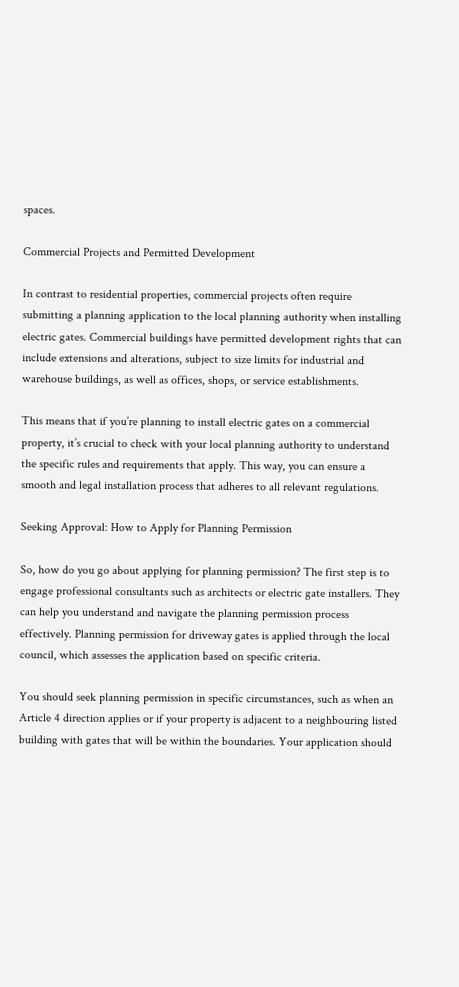spaces.

Commercial Projects and Permitted Development

In contrast to residential properties, commercial projects often require submitting a planning application to the local planning authority when installing electric gates. Commercial buildings have permitted development rights that can include extensions and alterations, subject to size limits for industrial and warehouse buildings, as well as offices, shops, or service establishments.

This means that if you’re planning to install electric gates on a commercial property, it’s crucial to check with your local planning authority to understand the specific rules and requirements that apply. This way, you can ensure a smooth and legal installation process that adheres to all relevant regulations.

Seeking Approval: How to Apply for Planning Permission

So, how do you go about applying for planning permission? The first step is to engage professional consultants such as architects or electric gate installers. They can help you understand and navigate the planning permission process effectively. Planning permission for driveway gates is applied through the local council, which assesses the application based on specific criteria.

You should seek planning permission in specific circumstances, such as when an Article 4 direction applies or if your property is adjacent to a neighbouring listed building with gates that will be within the boundaries. Your application should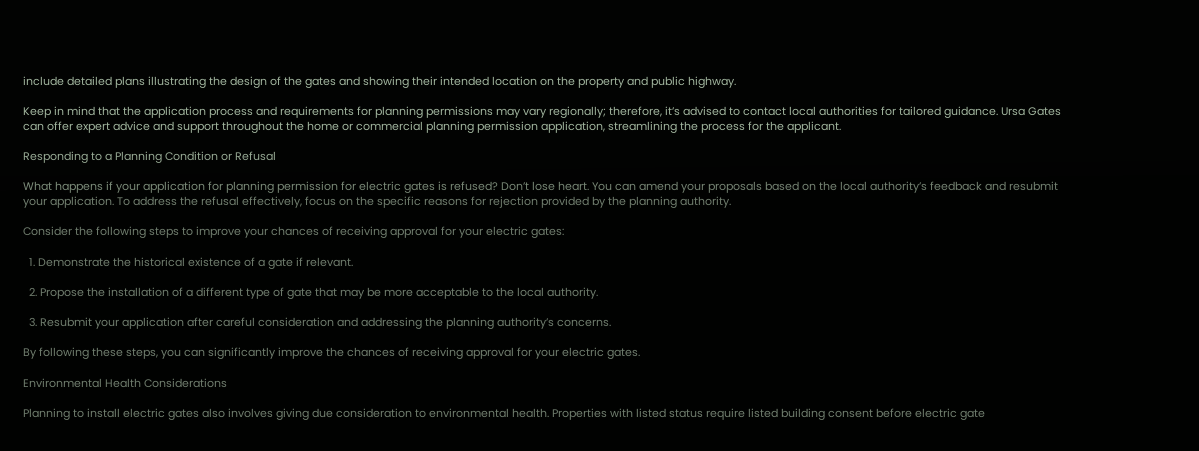include detailed plans illustrating the design of the gates and showing their intended location on the property and public highway.

Keep in mind that the application process and requirements for planning permissions may vary regionally; therefore, it’s advised to contact local authorities for tailored guidance. Ursa Gates can offer expert advice and support throughout the home or commercial planning permission application, streamlining the process for the applicant.

Responding to a Planning Condition or Refusal

What happens if your application for planning permission for electric gates is refused? Don’t lose heart. You can amend your proposals based on the local authority’s feedback and resubmit your application. To address the refusal effectively, focus on the specific reasons for rejection provided by the planning authority.

Consider the following steps to improve your chances of receiving approval for your electric gates:

  1. Demonstrate the historical existence of a gate if relevant.

  2. Propose the installation of a different type of gate that may be more acceptable to the local authority.

  3. Resubmit your application after careful consideration and addressing the planning authority’s concerns.

By following these steps, you can significantly improve the chances of receiving approval for your electric gates.

Environmental Health Considerations

Planning to install electric gates also involves giving due consideration to environmental health. Properties with listed status require listed building consent before electric gate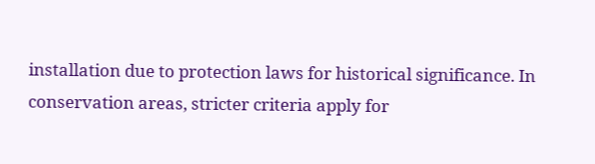installation due to protection laws for historical significance. In conservation areas, stricter criteria apply for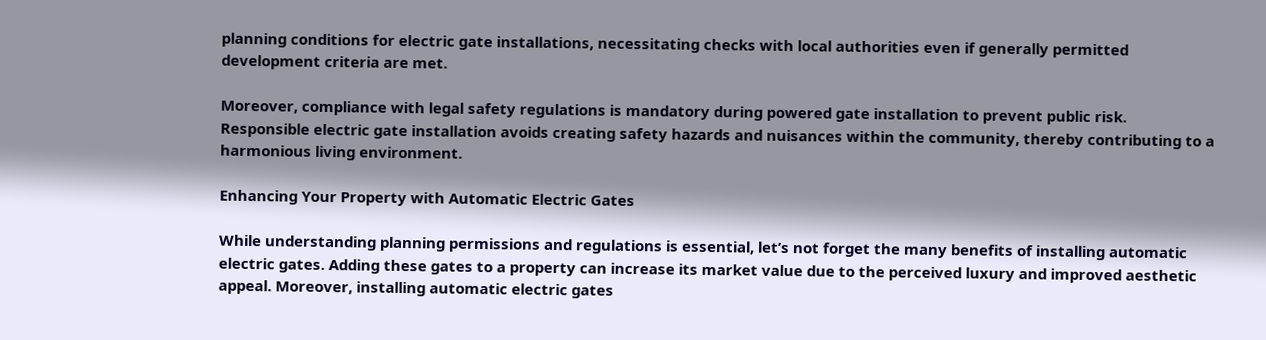planning conditions for electric gate installations, necessitating checks with local authorities even if generally permitted development criteria are met.

Moreover, compliance with legal safety regulations is mandatory during powered gate installation to prevent public risk. Responsible electric gate installation avoids creating safety hazards and nuisances within the community, thereby contributing to a harmonious living environment.

Enhancing Your Property with Automatic Electric Gates

While understanding planning permissions and regulations is essential, let’s not forget the many benefits of installing automatic electric gates. Adding these gates to a property can increase its market value due to the perceived luxury and improved aesthetic appeal. Moreover, installing automatic electric gates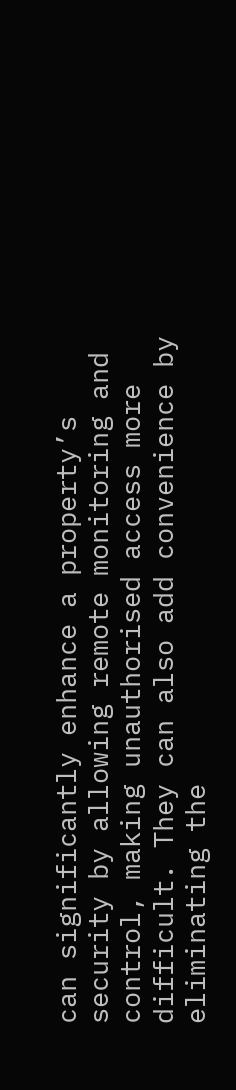can significantly enhance a property’s security by allowing remote monitoring and control, making unauthorised access more difficult. They can also add convenience by eliminating the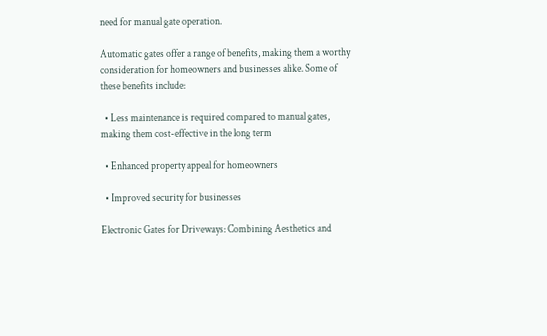need for manual gate operation.

Automatic gates offer a range of benefits, making them a worthy consideration for homeowners and businesses alike. Some of these benefits include:

  • Less maintenance is required compared to manual gates, making them cost-effective in the long term

  • Enhanced property appeal for homeowners

  • Improved security for businesses

Electronic Gates for Driveways: Combining Aesthetics and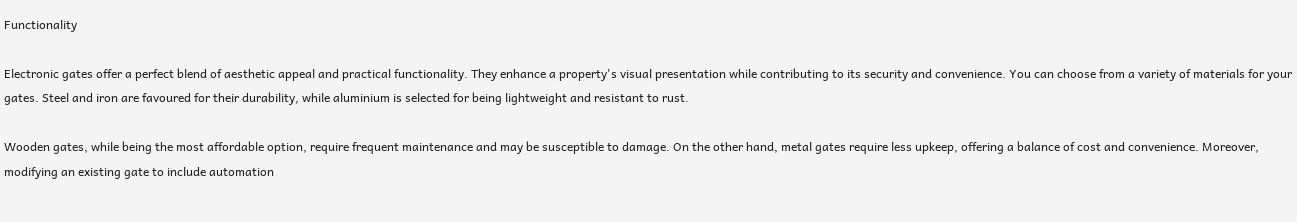Functionality

Electronic gates offer a perfect blend of aesthetic appeal and practical functionality. They enhance a property's visual presentation while contributing to its security and convenience. You can choose from a variety of materials for your gates. Steel and iron are favoured for their durability, while aluminium is selected for being lightweight and resistant to rust.

Wooden gates, while being the most affordable option, require frequent maintenance and may be susceptible to damage. On the other hand, metal gates require less upkeep, offering a balance of cost and convenience. Moreover, modifying an existing gate to include automation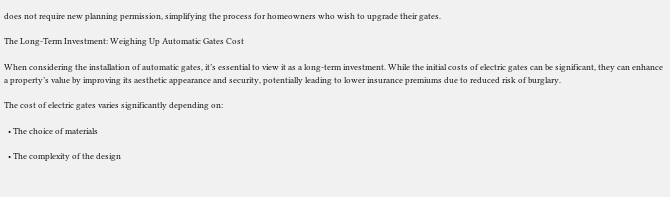does not require new planning permission, simplifying the process for homeowners who wish to upgrade their gates.

The Long-Term Investment: Weighing Up Automatic Gates Cost

When considering the installation of automatic gates, it’s essential to view it as a long-term investment. While the initial costs of electric gates can be significant, they can enhance a property’s value by improving its aesthetic appearance and security, potentially leading to lower insurance premiums due to reduced risk of burglary.

The cost of electric gates varies significantly depending on:

  • The choice of materials

  • The complexity of the design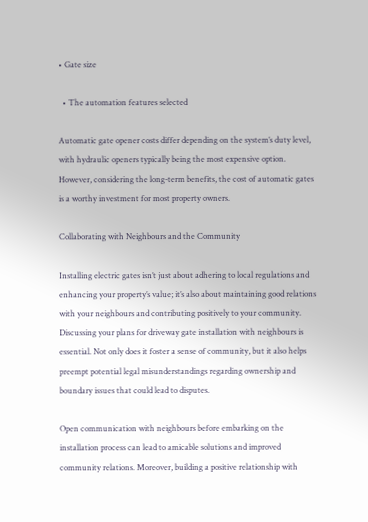• Gate size

  • The automation features selected

Automatic gate opener costs differ depending on the system’s duty level, with hydraulic openers typically being the most expensive option. However, considering the long-term benefits, the cost of automatic gates is a worthy investment for most property owners.

Collaborating with Neighbours and the Community

Installing electric gates isn’t just about adhering to local regulations and enhancing your property’s value; it’s also about maintaining good relations with your neighbours and contributing positively to your community. Discussing your plans for driveway gate installation with neighbours is essential. Not only does it foster a sense of community, but it also helps preempt potential legal misunderstandings regarding ownership and boundary issues that could lead to disputes.

Open communication with neighbours before embarking on the installation process can lead to amicable solutions and improved community relations. Moreover, building a positive relationship with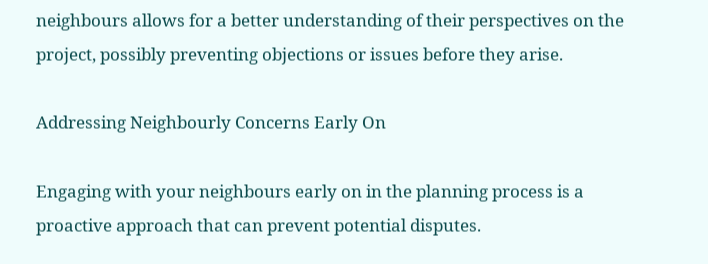neighbours allows for a better understanding of their perspectives on the project, possibly preventing objections or issues before they arise.

Addressing Neighbourly Concerns Early On

Engaging with your neighbours early on in the planning process is a proactive approach that can prevent potential disputes.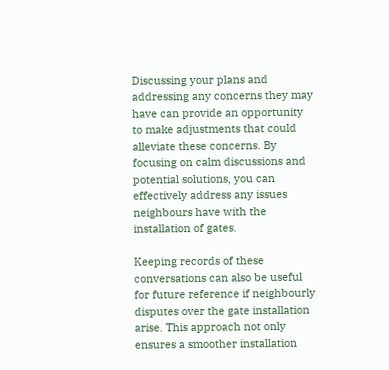Discussing your plans and addressing any concerns they may have can provide an opportunity to make adjustments that could alleviate these concerns. By focusing on calm discussions and potential solutions, you can effectively address any issues neighbours have with the installation of gates.

Keeping records of these conversations can also be useful for future reference if neighbourly disputes over the gate installation arise. This approach not only ensures a smoother installation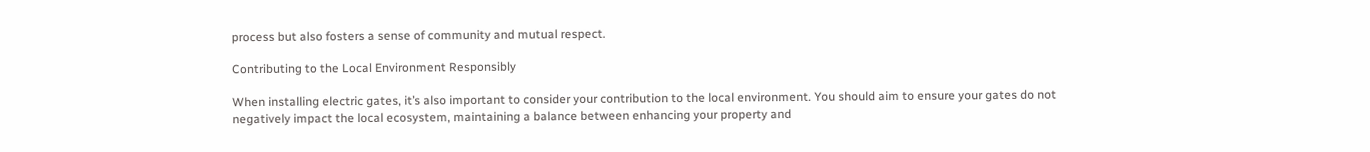process but also fosters a sense of community and mutual respect.

Contributing to the Local Environment Responsibly

When installing electric gates, it’s also important to consider your contribution to the local environment. You should aim to ensure your gates do not negatively impact the local ecosystem, maintaining a balance between enhancing your property and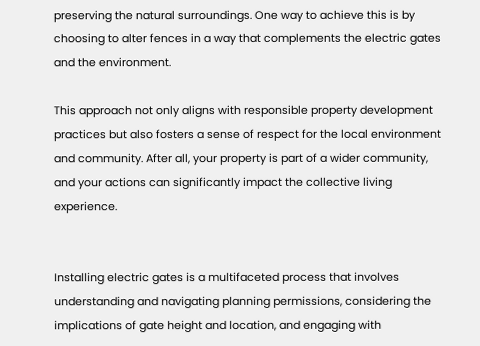preserving the natural surroundings. One way to achieve this is by choosing to alter fences in a way that complements the electric gates and the environment.

This approach not only aligns with responsible property development practices but also fosters a sense of respect for the local environment and community. After all, your property is part of a wider community, and your actions can significantly impact the collective living experience.


Installing electric gates is a multifaceted process that involves understanding and navigating planning permissions, considering the implications of gate height and location, and engaging with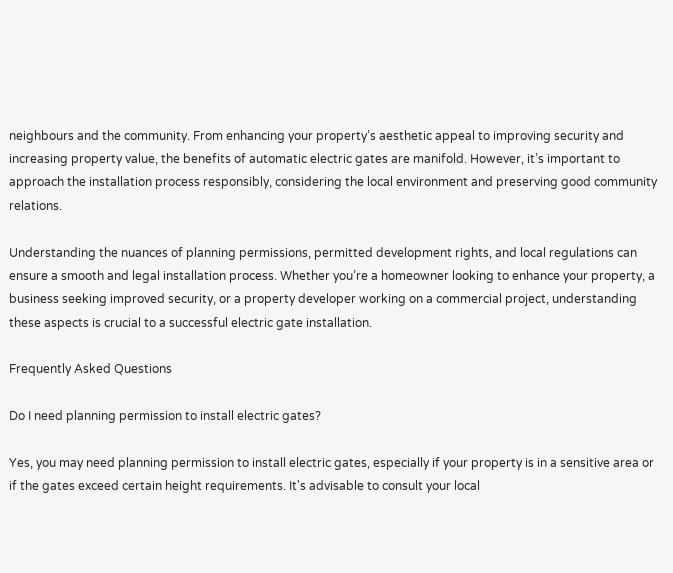neighbours and the community. From enhancing your property’s aesthetic appeal to improving security and increasing property value, the benefits of automatic electric gates are manifold. However, it’s important to approach the installation process responsibly, considering the local environment and preserving good community relations.

Understanding the nuances of planning permissions, permitted development rights, and local regulations can ensure a smooth and legal installation process. Whether you’re a homeowner looking to enhance your property, a business seeking improved security, or a property developer working on a commercial project, understanding these aspects is crucial to a successful electric gate installation.

Frequently Asked Questions

Do I need planning permission to install electric gates?

Yes, you may need planning permission to install electric gates, especially if your property is in a sensitive area or if the gates exceed certain height requirements. It's advisable to consult your local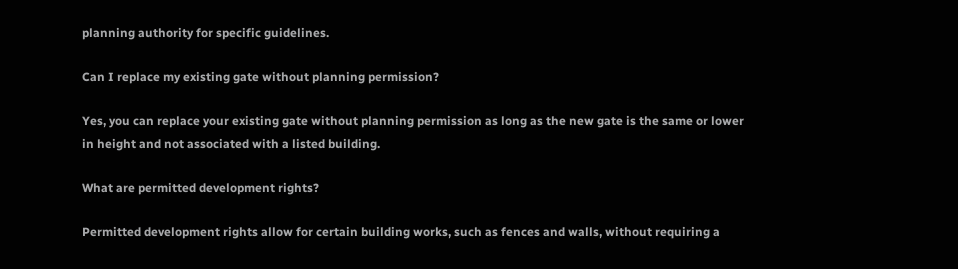planning authority for specific guidelines.

Can I replace my existing gate without planning permission?

Yes, you can replace your existing gate without planning permission as long as the new gate is the same or lower in height and not associated with a listed building.

What are permitted development rights?

Permitted development rights allow for certain building works, such as fences and walls, without requiring a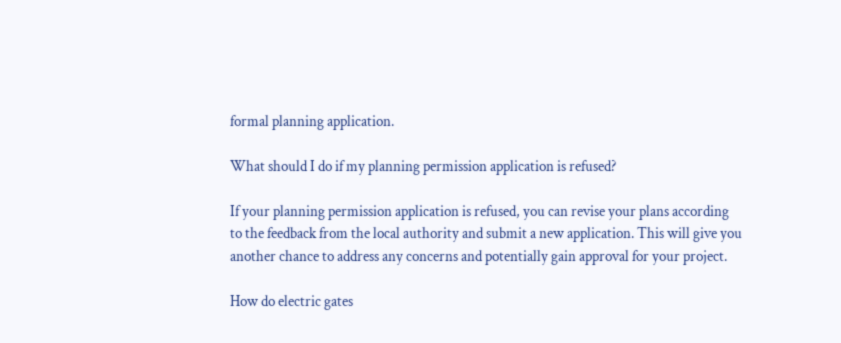formal planning application.

What should I do if my planning permission application is refused?

If your planning permission application is refused, you can revise your plans according to the feedback from the local authority and submit a new application. This will give you another chance to address any concerns and potentially gain approval for your project.

How do electric gates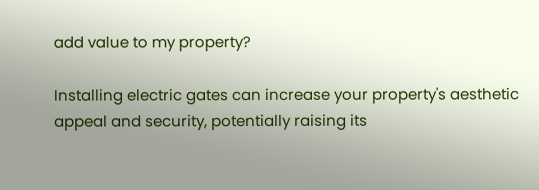add value to my property?

Installing electric gates can increase your property's aesthetic appeal and security, potentially raising its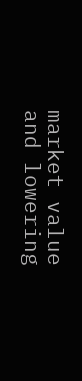market value and lowering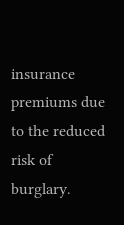insurance premiums due to the reduced risk of burglary.